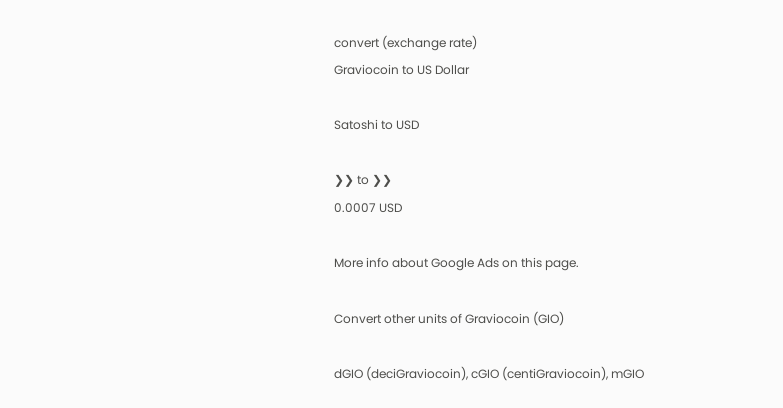convert (exchange rate)
Graviocoin to US Dollar

Satoshi to USD

❯❯ to ❯❯
0.0007 USD

More info about Google Ads on this page.

Convert other units of Graviocoin (GIO)

dGIO (deciGraviocoin), cGIO (centiGraviocoin), mGIO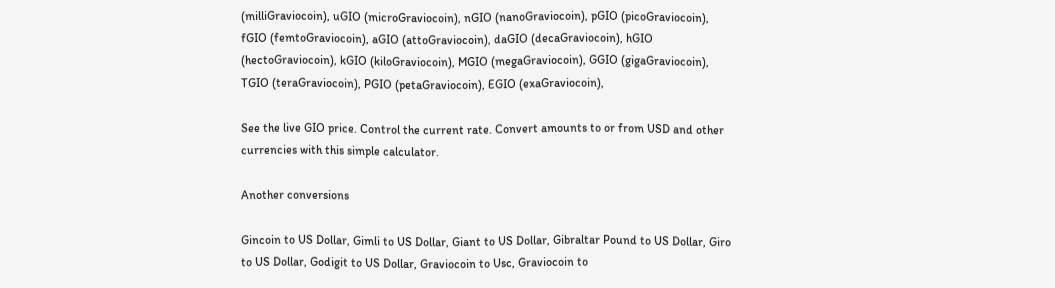(milliGraviocoin), uGIO (microGraviocoin), nGIO (nanoGraviocoin), pGIO (picoGraviocoin), fGIO (femtoGraviocoin), aGIO (attoGraviocoin), daGIO (decaGraviocoin), hGIO (hectoGraviocoin), kGIO (kiloGraviocoin), MGIO (megaGraviocoin), GGIO (gigaGraviocoin), TGIO (teraGraviocoin), PGIO (petaGraviocoin), EGIO (exaGraviocoin),

See the live GIO price. Control the current rate. Convert amounts to or from USD and other currencies with this simple calculator.

Another conversions

Gincoin to US Dollar, Gimli to US Dollar, Giant to US Dollar, Gibraltar Pound to US Dollar, Giro to US Dollar, Godigit to US Dollar, Graviocoin to Usc, Graviocoin to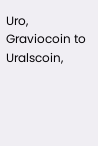Uro, Graviocoin to Uralscoin,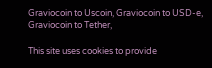Graviocoin to Uscoin, Graviocoin to USD-e, Graviocoin to Tether,

This site uses cookies to provide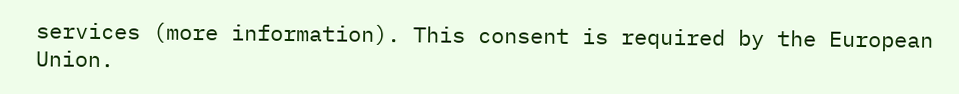services (more information). This consent is required by the European Union.